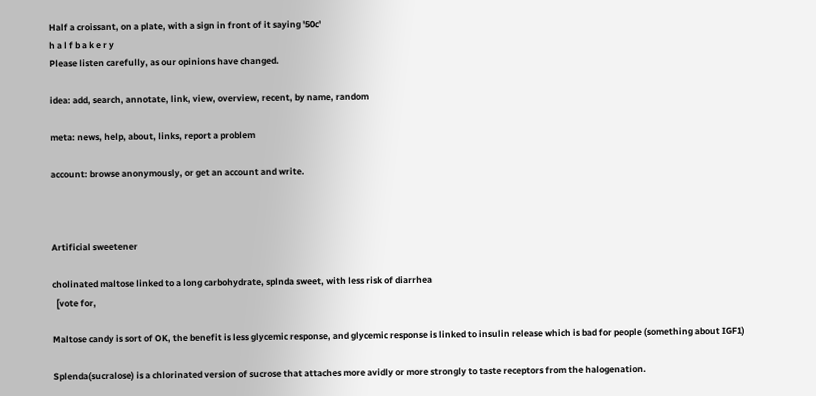Half a croissant, on a plate, with a sign in front of it saying '50c'
h a l f b a k e r y
Please listen carefully, as our opinions have changed.

idea: add, search, annotate, link, view, overview, recent, by name, random

meta: news, help, about, links, report a problem

account: browse anonymously, or get an account and write.



Artificial sweetener

cholinated maltose linked to a long carbohydrate, splnda sweet, with less risk of diarrhea
  [vote for,

Maltose candy is sort of OK, the benefit is less glycemic response, and glycemic response is linked to insulin release which is bad for people (something about IGF1)

Splenda(sucralose) is a chlorinated version of sucrose that attaches more avidly or more strongly to taste receptors from the halogenation.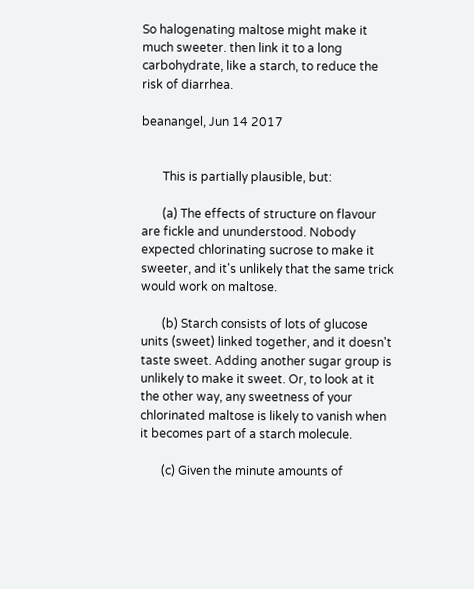So halogenating maltose might make it much sweeter. then link it to a long carbohydrate, like a starch, to reduce the risk of diarrhea.

beanangel, Jun 14 2017


       This is partially plausible, but:

       (a) The effects of structure on flavour are fickle and ununderstood. Nobody expected chlorinating sucrose to make it sweeter, and it's unlikely that the same trick would work on maltose.

       (b) Starch consists of lots of glucose units (sweet) linked together, and it doesn't taste sweet. Adding another sugar group is unlikely to make it sweet. Or, to look at it the other way, any sweetness of your chlorinated maltose is likely to vanish when it becomes part of a starch molecule.

       (c) Given the minute amounts of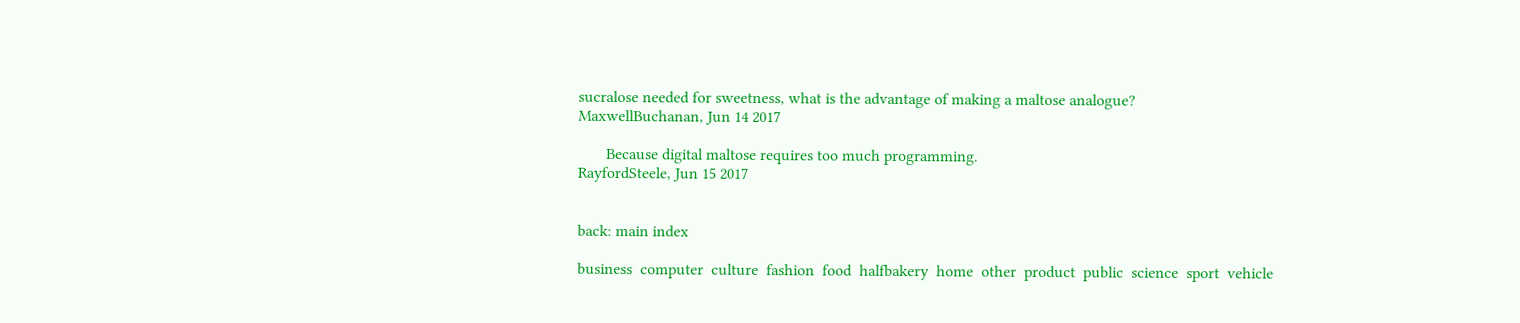sucralose needed for sweetness, what is the advantage of making a maltose analogue?
MaxwellBuchanan, Jun 14 2017

       Because digital maltose requires too much programming.
RayfordSteele, Jun 15 2017


back: main index

business  computer  culture  fashion  food  halfbakery  home  other  product  public  science  sport  vehicle